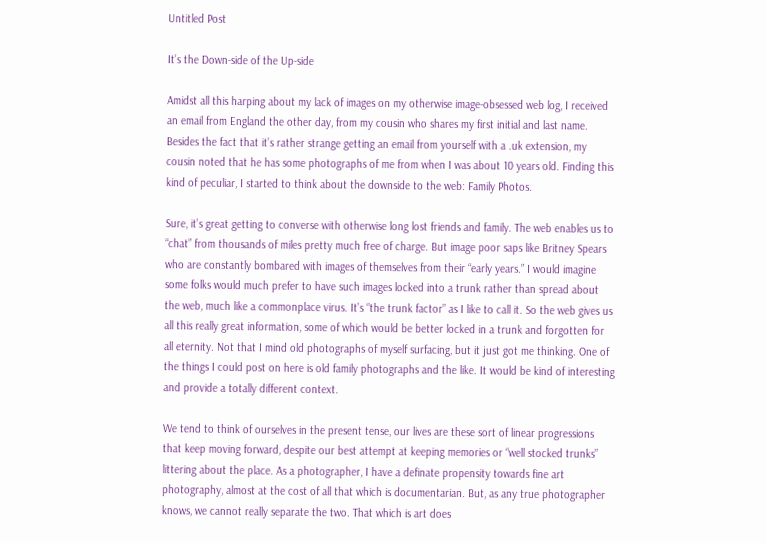Untitled Post

It’s the Down-side of the Up-side

Amidst all this harping about my lack of images on my otherwise image-obsessed web log, I received an email from England the other day, from my cousin who shares my first initial and last name. Besides the fact that it’s rather strange getting an email from yourself with a .uk extension, my cousin noted that he has some photographs of me from when I was about 10 years old. Finding this kind of peculiar, I started to think about the downside to the web: Family Photos.

Sure, it’s great getting to converse with otherwise long lost friends and family. The web enables us to “chat” from thousands of miles pretty much free of charge. But image poor saps like Britney Spears who are constantly bombared with images of themselves from their “early years.” I would imagine some folks would much prefer to have such images locked into a trunk rather than spread about the web, much like a commonplace virus. It’s “the trunk factor” as I like to call it. So the web gives us all this really great information, some of which would be better locked in a trunk and forgotten for all eternity. Not that I mind old photographs of myself surfacing, but it just got me thinking. One of the things I could post on here is old family photographs and the like. It would be kind of interesting and provide a totally different context.

We tend to think of ourselves in the present tense, our lives are these sort of linear progressions that keep moving forward, despite our best attempt at keeping memories or “well stocked trunks” littering about the place. As a photographer, I have a definate propensity towards fine art photography, almost at the cost of all that which is documentarian. But, as any true photographer knows, we cannot really separate the two. That which is art does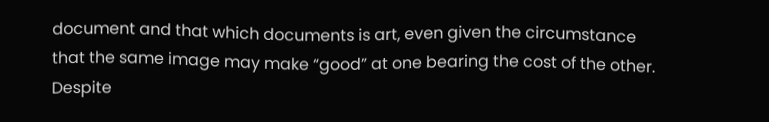document and that which documents is art, even given the circumstance that the same image may make “good” at one bearing the cost of the other. Despite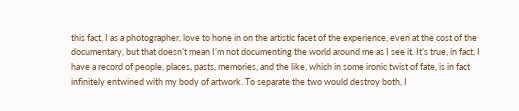this fact, I as a photographer, love to hone in on the artistic facet of the experience, even at the cost of the documentary, but that doesn’t mean I’m not documenting the world around me as I see it. It’s true, in fact, I have a record of people, places, pasts, memories, and the like, which in some ironic twist of fate, is in fact infinitely entwined with my body of artwork. To separate the two would destroy both, I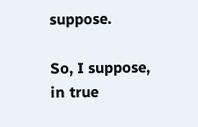suppose.

So, I suppose, in true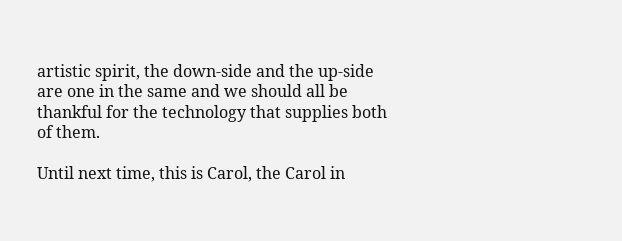artistic spirit, the down-side and the up-side are one in the same and we should all be thankful for the technology that supplies both of them.

Until next time, this is Carol, the Carol in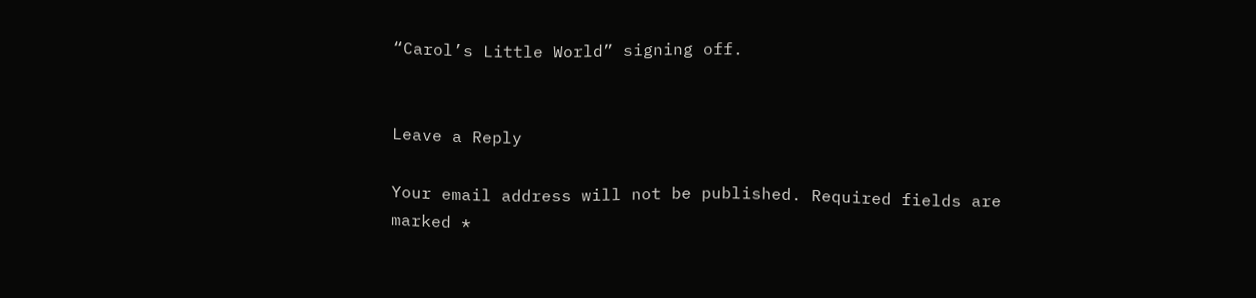“Carol’s Little World” signing off.


Leave a Reply

Your email address will not be published. Required fields are marked *